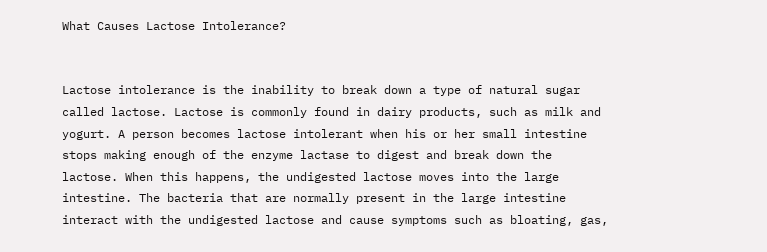What Causes Lactose Intolerance?


Lactose intolerance is the inability to break down a type of natural sugar called lactose. Lactose is commonly found in dairy products, such as milk and yogurt. A person becomes lactose intolerant when his or her small intestine stops making enough of the enzyme lactase to digest and break down the lactose. When this happens, the undigested lactose moves into the large intestine. The bacteria that are normally present in the large intestine interact with the undigested lactose and cause symptoms such as bloating, gas,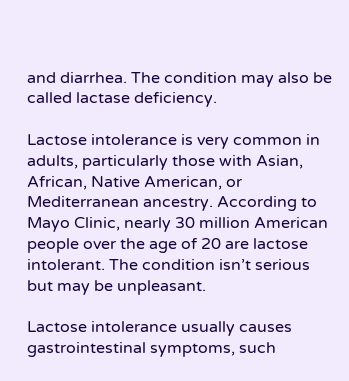and diarrhea. The condition may also be called lactase deficiency.

Lactose intolerance is very common in adults, particularly those with Asian, African, Native American, or Mediterranean ancestry. According to Mayo Clinic, nearly 30 million American people over the age of 20 are lactose intolerant. The condition isn’t serious but may be unpleasant.

Lactose intolerance usually causes gastrointestinal symptoms, such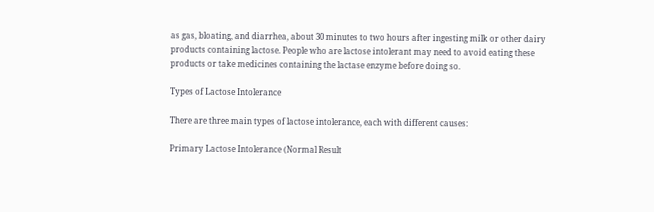as gas, bloating, and diarrhea, about 30 minutes to two hours after ingesting milk or other dairy products containing lactose. People who are lactose intolerant may need to avoid eating these products or take medicines containing the lactase enzyme before doing so.

Types of Lactose Intolerance

There are three main types of lactose intolerance, each with different causes:

Primary Lactose Intolerance (Normal Result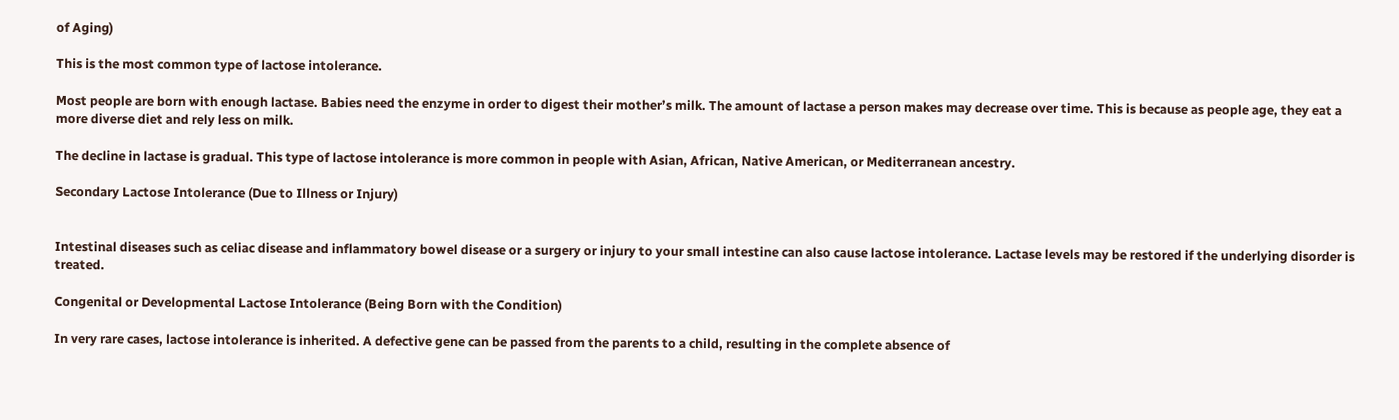of Aging)

This is the most common type of lactose intolerance.

Most people are born with enough lactase. Babies need the enzyme in order to digest their mother’s milk. The amount of lactase a person makes may decrease over time. This is because as people age, they eat a more diverse diet and rely less on milk.

The decline in lactase is gradual. This type of lactose intolerance is more common in people with Asian, African, Native American, or Mediterranean ancestry.

Secondary Lactose Intolerance (Due to Illness or Injury)


Intestinal diseases such as celiac disease and inflammatory bowel disease or a surgery or injury to your small intestine can also cause lactose intolerance. Lactase levels may be restored if the underlying disorder is treated.

Congenital or Developmental Lactose Intolerance (Being Born with the Condition)

In very rare cases, lactose intolerance is inherited. A defective gene can be passed from the parents to a child, resulting in the complete absence of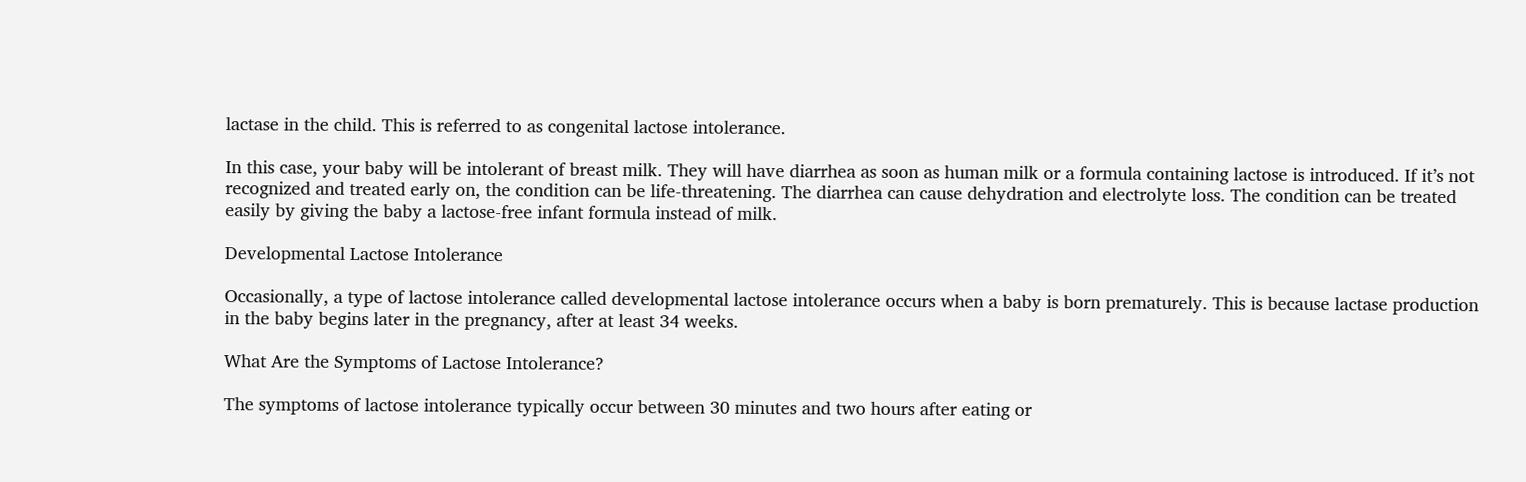lactase in the child. This is referred to as congenital lactose intolerance.

In this case, your baby will be intolerant of breast milk. They will have diarrhea as soon as human milk or a formula containing lactose is introduced. If it’s not recognized and treated early on, the condition can be life-threatening. The diarrhea can cause dehydration and electrolyte loss. The condition can be treated easily by giving the baby a lactose-free infant formula instead of milk.

Developmental Lactose Intolerance

Occasionally, a type of lactose intolerance called developmental lactose intolerance occurs when a baby is born prematurely. This is because lactase production in the baby begins later in the pregnancy, after at least 34 weeks.

What Are the Symptoms of Lactose Intolerance?

The symptoms of lactose intolerance typically occur between 30 minutes and two hours after eating or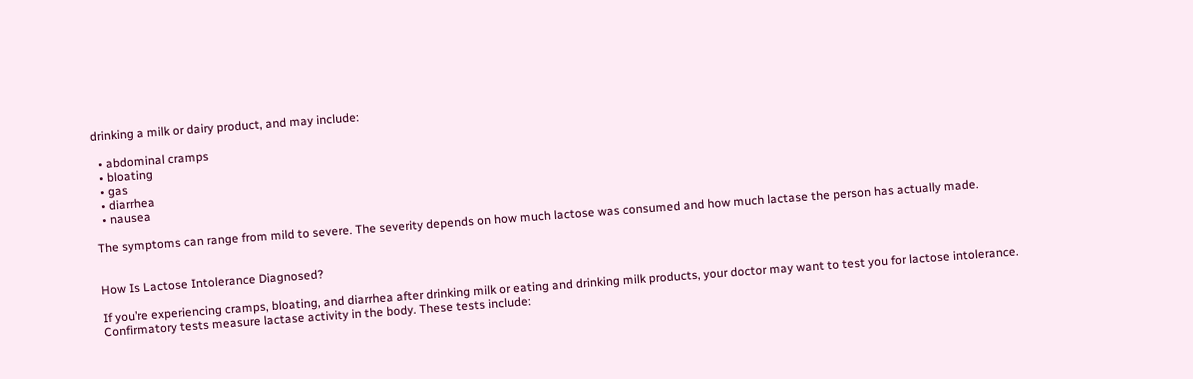drinking a milk or dairy product, and may include:

  • abdominal cramps
  • bloating
  • gas
  • diarrhea
  • nausea

The symptoms can range from mild to severe. The severity depends on how much lactose was consumed and how much lactase the person has actually made.


How Is Lactose Intolerance Diagnosed?

If you’re experiencing cramps, bloating, and diarrhea after drinking milk or eating and drinking milk products, your doctor may want to test you for lactose intolerance. Confirmatory tests measure lactase activity in the body. These tests include: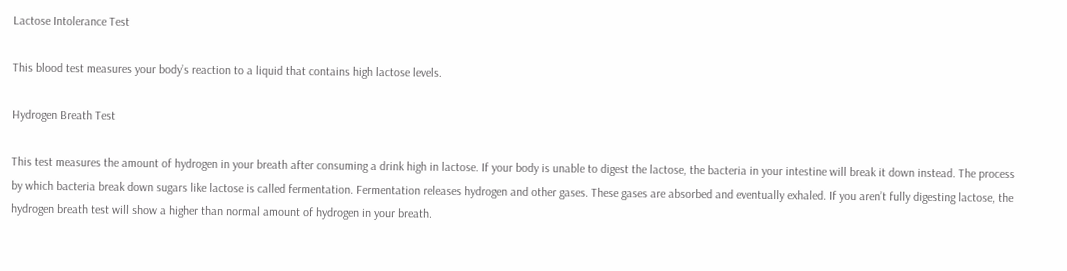Lactose Intolerance Test

This blood test measures your body’s reaction to a liquid that contains high lactose levels.

Hydrogen Breath Test

This test measures the amount of hydrogen in your breath after consuming a drink high in lactose. If your body is unable to digest the lactose, the bacteria in your intestine will break it down instead. The process by which bacteria break down sugars like lactose is called fermentation. Fermentation releases hydrogen and other gases. These gases are absorbed and eventually exhaled. If you aren’t fully digesting lactose, the hydrogen breath test will show a higher than normal amount of hydrogen in your breath.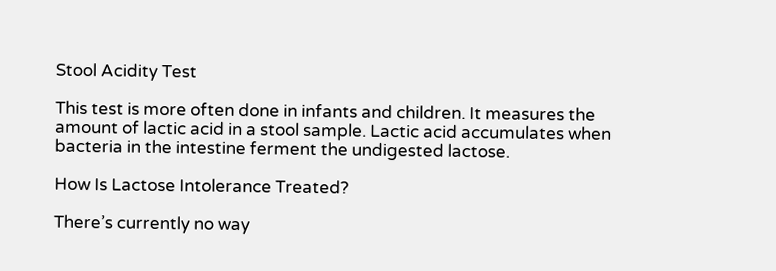Stool Acidity Test

This test is more often done in infants and children. It measures the amount of lactic acid in a stool sample. Lactic acid accumulates when bacteria in the intestine ferment the undigested lactose.

How Is Lactose Intolerance Treated?

There’s currently no way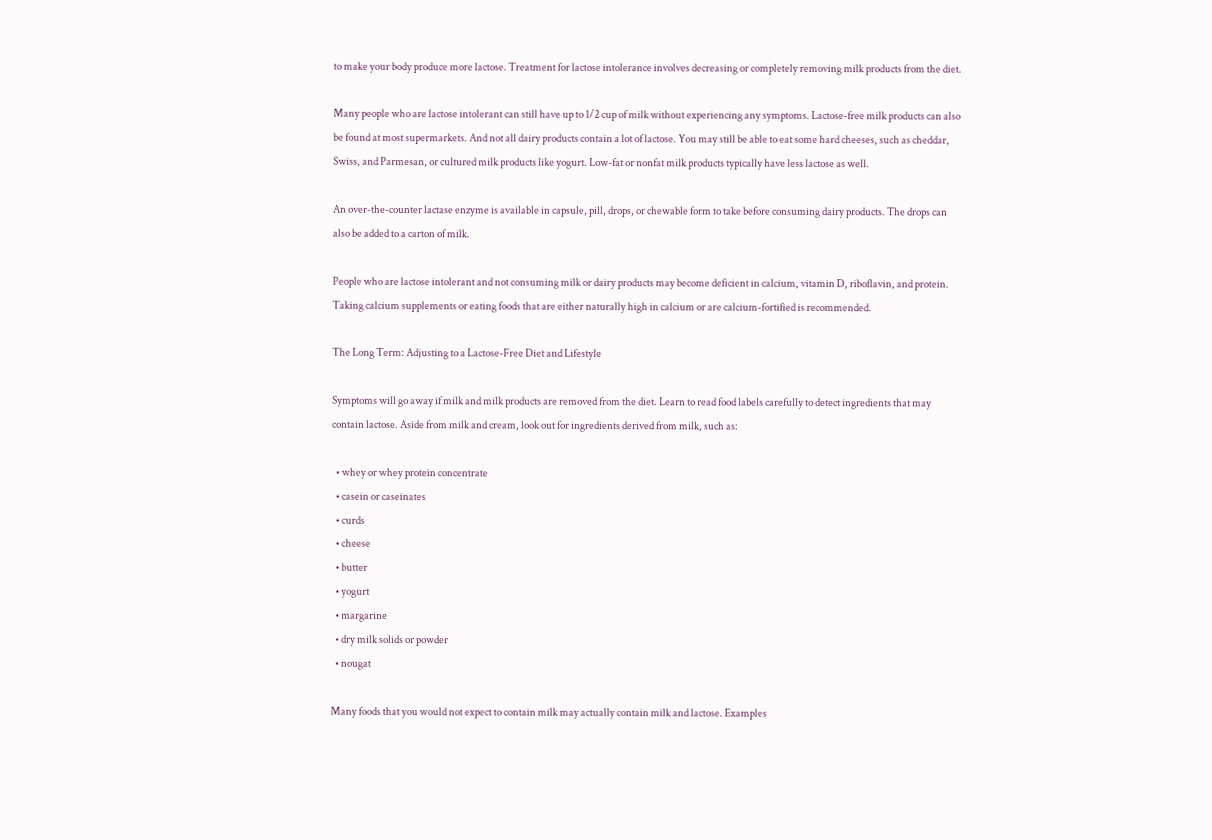to make your body produce more lactose. Treatment for lactose intolerance involves decreasing or completely removing milk products from the diet.

Many people who are lactose intolerant can still have up to 1/2 cup of milk without experiencing any symptoms. Lactose-free milk products can also be found at most supermarkets. And not all dairy products contain a lot of lactose. You may still be able to eat some hard cheeses, such as cheddar, Swiss, and Parmesan, or cultured milk products like yogurt. Low-fat or nonfat milk products typically have less lactose as well.

An over-the-counter lactase enzyme is available in capsule, pill, drops, or chewable form to take before consuming dairy products. The drops can also be added to a carton of milk.

People who are lactose intolerant and not consuming milk or dairy products may become deficient in calcium, vitamin D, riboflavin, and protein. Taking calcium supplements or eating foods that are either naturally high in calcium or are calcium-fortified is recommended.

The Long Term: Adjusting to a Lactose-Free Diet and Lifestyle

Symptoms will go away if milk and milk products are removed from the diet. Learn to read food labels carefully to detect ingredients that may contain lactose. Aside from milk and cream, look out for ingredients derived from milk, such as:

  • whey or whey protein concentrate
  • casein or caseinates
  • curds
  • cheese
  • butter
  • yogurt
  • margarine
  • dry milk solids or powder
  • nougat

Many foods that you would not expect to contain milk may actually contain milk and lactose. Examples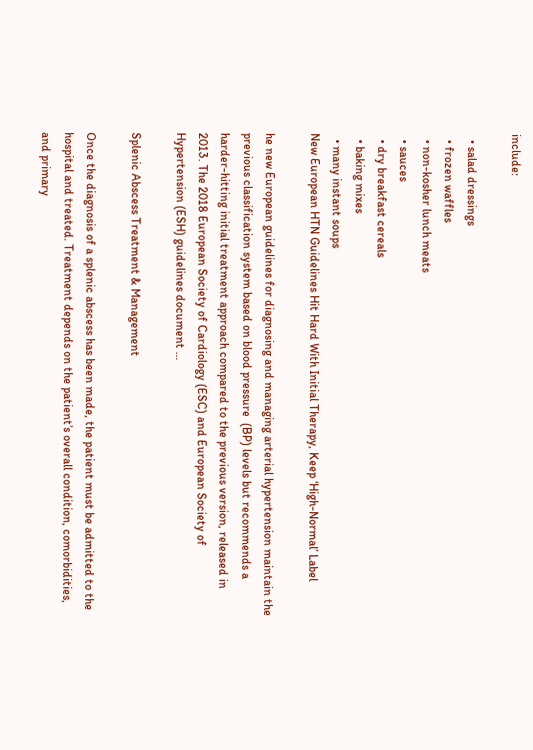include:

  • salad dressings
  • frozen waffles
  • non-kosher lunch meats
  • sauces
  • dry breakfast cereals
  • baking mixes
  • many instant soups
New European HTN Guidelines Hit Hard With Initial Therapy, Keep ‘High-Normal’ Label

he new European guidelines for diagnosing and managing arterial hypertension maintain the previous classification system based on blood pressure  (BP) levels but recommends a harder-hitting initial treatment approach compared to the previous version, released in 2013. The 2018 European Society of Cardiology (ESC) and European Society of Hypertension (ESH) guidelines document …

Splenic Abscess Treatment & Management

Once the diagnosis of a splenic abscess has been made, the patient must be admitted to the hospital and treated. Treatment depends on the patient’s overall condition, comorbidities, and primary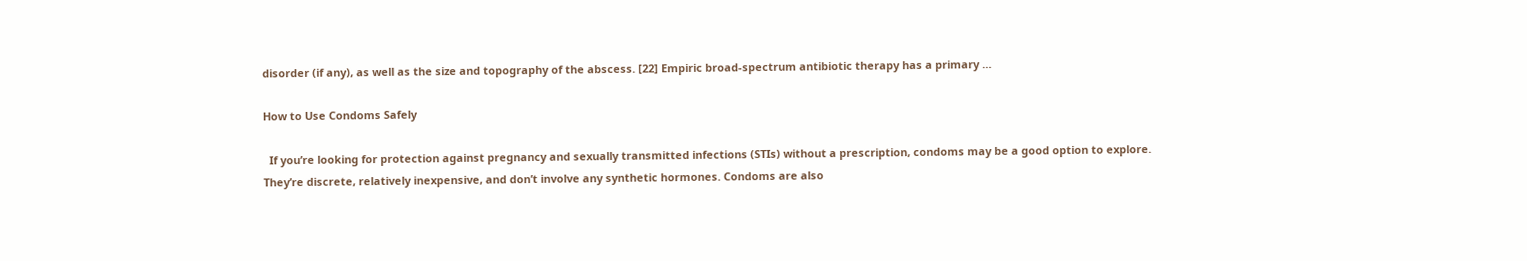disorder (if any), as well as the size and topography of the abscess. [22] Empiric broad-spectrum antibiotic therapy has a primary …

How to Use Condoms Safely

  If you’re looking for protection against pregnancy and sexually transmitted infections (STIs) without a prescription, condoms may be a good option to explore. They’re discrete, relatively inexpensive, and don’t involve any synthetic hormones. Condoms are also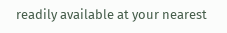readily available at your nearest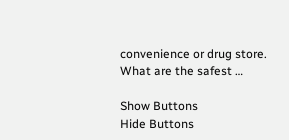convenience or drug store. What are the safest …

Show Buttons
Hide Buttons